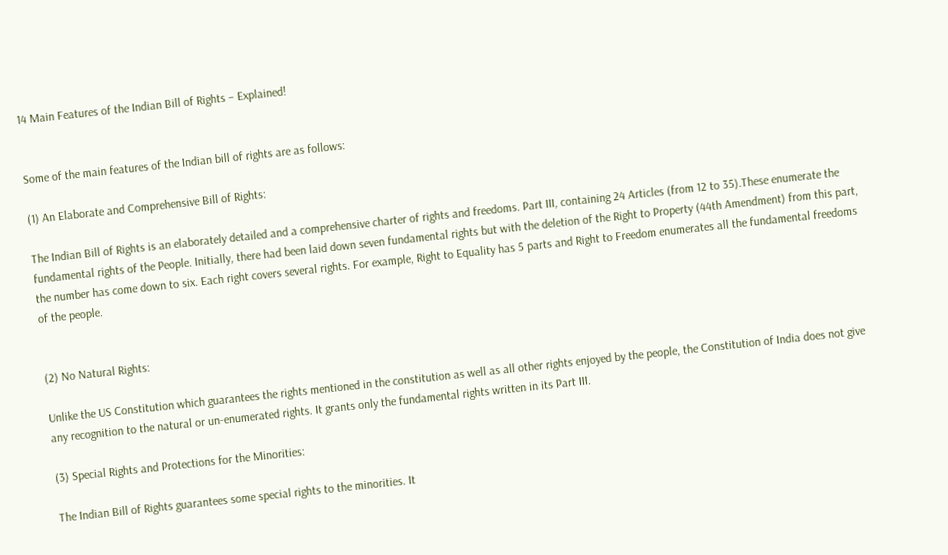14 Main Features of the Indian Bill of Rights – Explained!


Some of the main features of the Indian bill of rights are as follows:

(1) An Elaborate and Comprehensive Bill of Rights:

The Indian Bill of Rights is an elaborately detailed and a comprehensive charter of rights and freedoms. Part III, containing 24 Articles (from 12 to 35).These enumerate the fundamental rights of the People. Initially, there had been laid down seven fundamental rights but with the deletion of the Right to Property (44th Amendment) from this part, the number has come down to six. Each right covers several rights. For example, Right to Equality has 5 parts and Right to Freedom enumerates all the fundamental freedoms of the people.


(2) No Natural Rights:

Unlike the US Constitution which guarantees the rights mentioned in the constitution as well as all other rights enjoyed by the people, the Constitution of India does not give any recognition to the natural or un-enumerated rights. It grants only the fundamental rights written in its Part III.

(3) Special Rights and Protections for the Minorities:

The Indian Bill of Rights guarantees some special rights to the minorities. It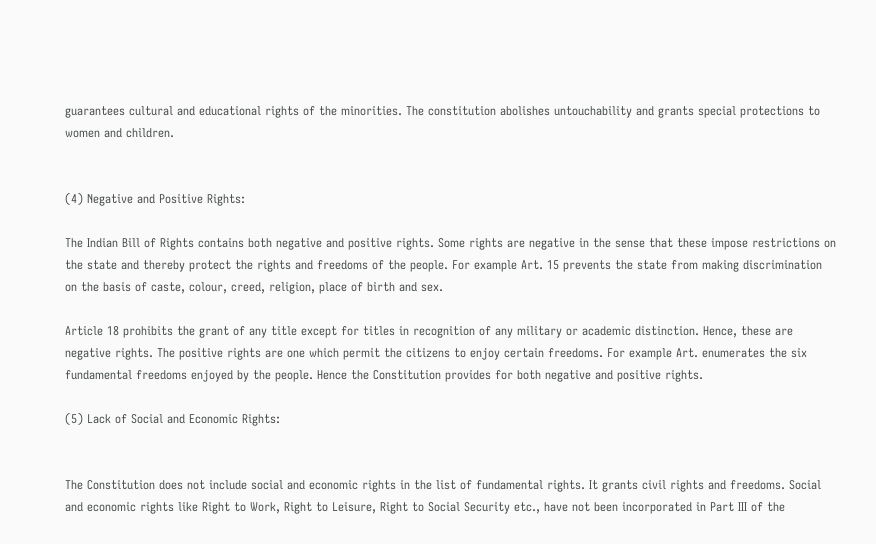guarantees cultural and educational rights of the minorities. The constitution abolishes untouchability and grants special protections to women and children.


(4) Negative and Positive Rights:

The Indian Bill of Rights contains both negative and positive rights. Some rights are negative in the sense that these impose restrictions on the state and thereby protect the rights and freedoms of the people. For example Art. 15 prevents the state from making discrimination on the basis of caste, colour, creed, religion, place of birth and sex.

Article 18 prohibits the grant of any title except for titles in recognition of any military or academic distinction. Hence, these are negative rights. The positive rights are one which permit the citizens to enjoy certain freedoms. For example Art. enumerates the six fundamental freedoms enjoyed by the people. Hence the Constitution provides for both negative and positive rights.

(5) Lack of Social and Economic Rights:


The Constitution does not include social and economic rights in the list of fundamental rights. It grants civil rights and freedoms. Social and economic rights like Right to Work, Right to Leisure, Right to Social Security etc., have not been incorporated in Part III of the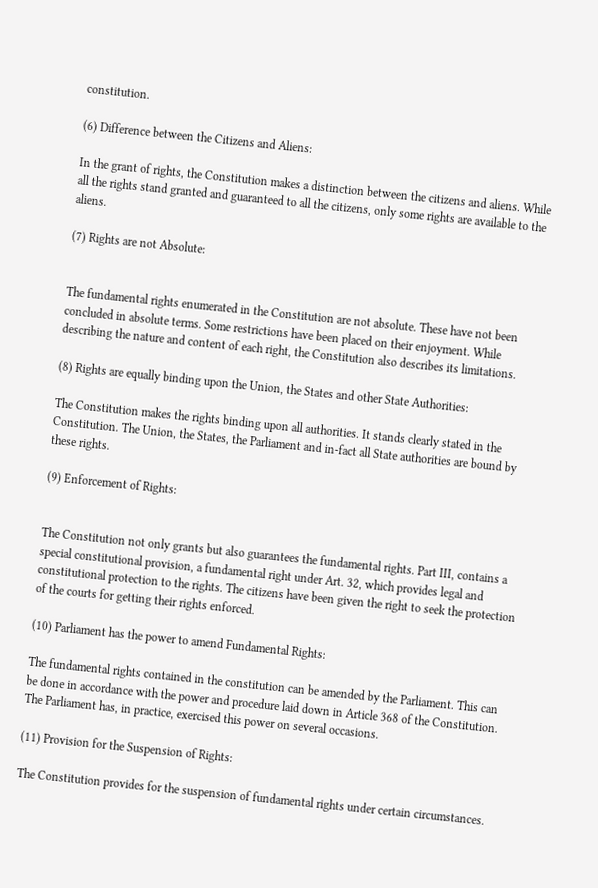constitution.

(6) Difference between the Citizens and Aliens:

In the grant of rights, the Constitution makes a distinction between the citizens and aliens. While all the rights stand granted and guaranteed to all the citizens, only some rights are available to the aliens.

(7) Rights are not Absolute:


The fundamental rights enumerated in the Constitution are not absolute. These have not been concluded in absolute terms. Some restrictions have been placed on their enjoyment. While describing the nature and content of each right, the Constitution also describes its limitations.

(8) Rights are equally binding upon the Union, the States and other State Authorities:

The Constitution makes the rights binding upon all authorities. It stands clearly stated in the Constitution. The Union, the States, the Parliament and in-fact all State authorities are bound by these rights.

(9) Enforcement of Rights:


The Constitution not only grants but also guarantees the fundamental rights. Part III, contains a special constitutional provision, a fundamental right under Art. 32, which provides legal and constitutional protection to the rights. The citizens have been given the right to seek the protection of the courts for getting their rights enforced.

(10) Parliament has the power to amend Fundamental Rights:

The fundamental rights contained in the constitution can be amended by the Parliament. This can be done in accordance with the power and procedure laid down in Article 368 of the Constitution. The Parliament has, in practice, exercised this power on several occasions.

(11) Provision for the Suspension of Rights:

The Constitution provides for the suspension of fundamental rights under certain circumstances.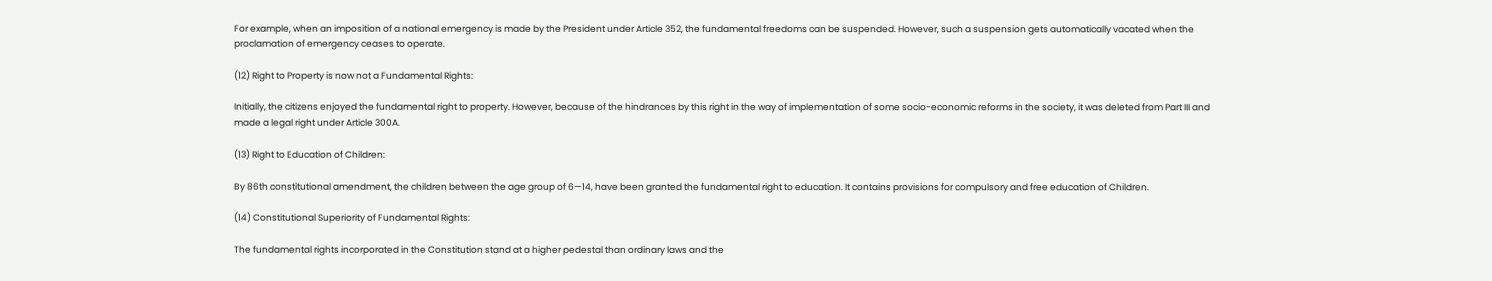For example, when an imposition of a national emergency is made by the President under Article 352, the fundamental freedoms can be suspended. However, such a suspension gets automatically vacated when the proclamation of emergency ceases to operate.

(12) Right to Property is now not a Fundamental Rights:

Initially, the citizens enjoyed the fundamental right to property. However, because of the hindrances by this right in the way of implementation of some socio-economic reforms in the society, it was deleted from Part III and made a legal right under Article 300A.

(13) Right to Education of Children:

By 86th constitutional amendment, the children between the age group of 6—14, have been granted the fundamental right to education. It contains provisions for compulsory and free education of Children.

(14) Constitutional Superiority of Fundamental Rights:

The fundamental rights incorporated in the Constitution stand at a higher pedestal than ordinary laws and the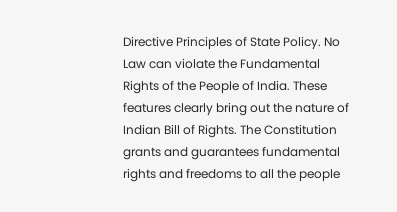Directive Principles of State Policy. No Law can violate the Fundamental Rights of the People of India. These features clearly bring out the nature of Indian Bill of Rights. The Constitution grants and guarantees fundamental rights and freedoms to all the people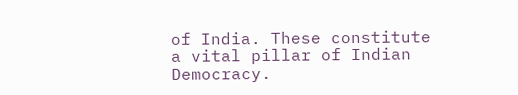of India. These constitute a vital pillar of Indian Democracy.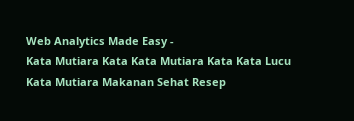Web Analytics Made Easy -
Kata Mutiara Kata Kata Mutiara Kata Kata Lucu Kata Mutiara Makanan Sehat Resep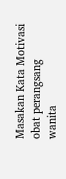Masakan Kata Motivasi obat perangsang wanita